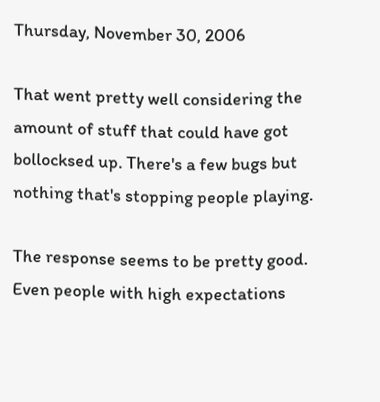Thursday, November 30, 2006

That went pretty well considering the amount of stuff that could have got bollocksed up. There's a few bugs but nothing that's stopping people playing.

The response seems to be pretty good. Even people with high expectations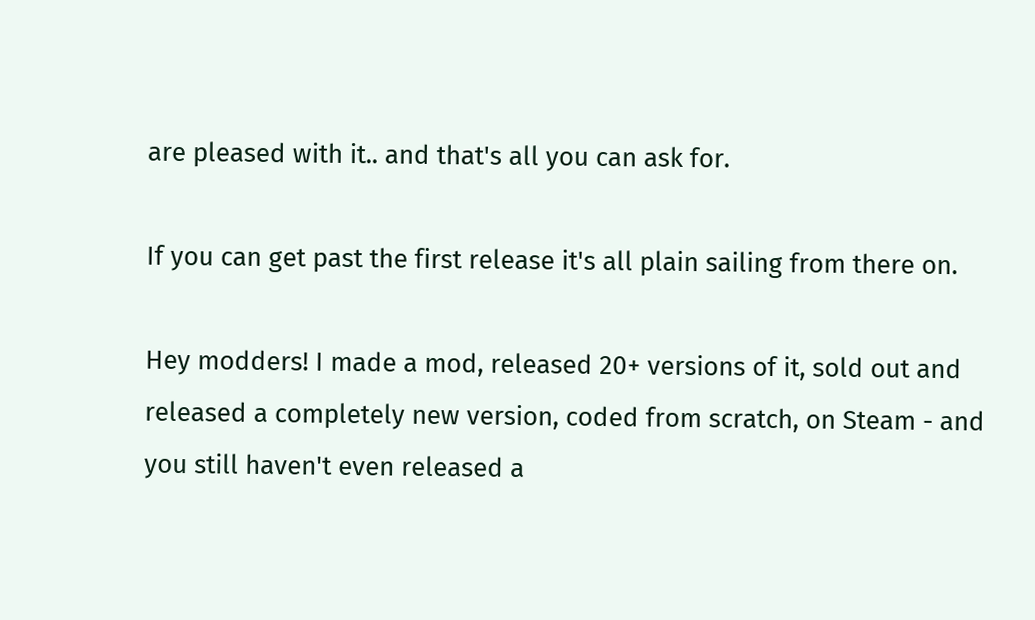are pleased with it.. and that's all you can ask for.

If you can get past the first release it's all plain sailing from there on.

Hey modders! I made a mod, released 20+ versions of it, sold out and released a completely new version, coded from scratch, on Steam - and you still haven't even released a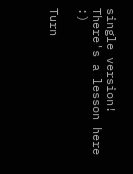single version! There's a lesson here :)

Turn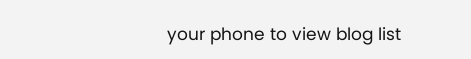your phone to view blog list